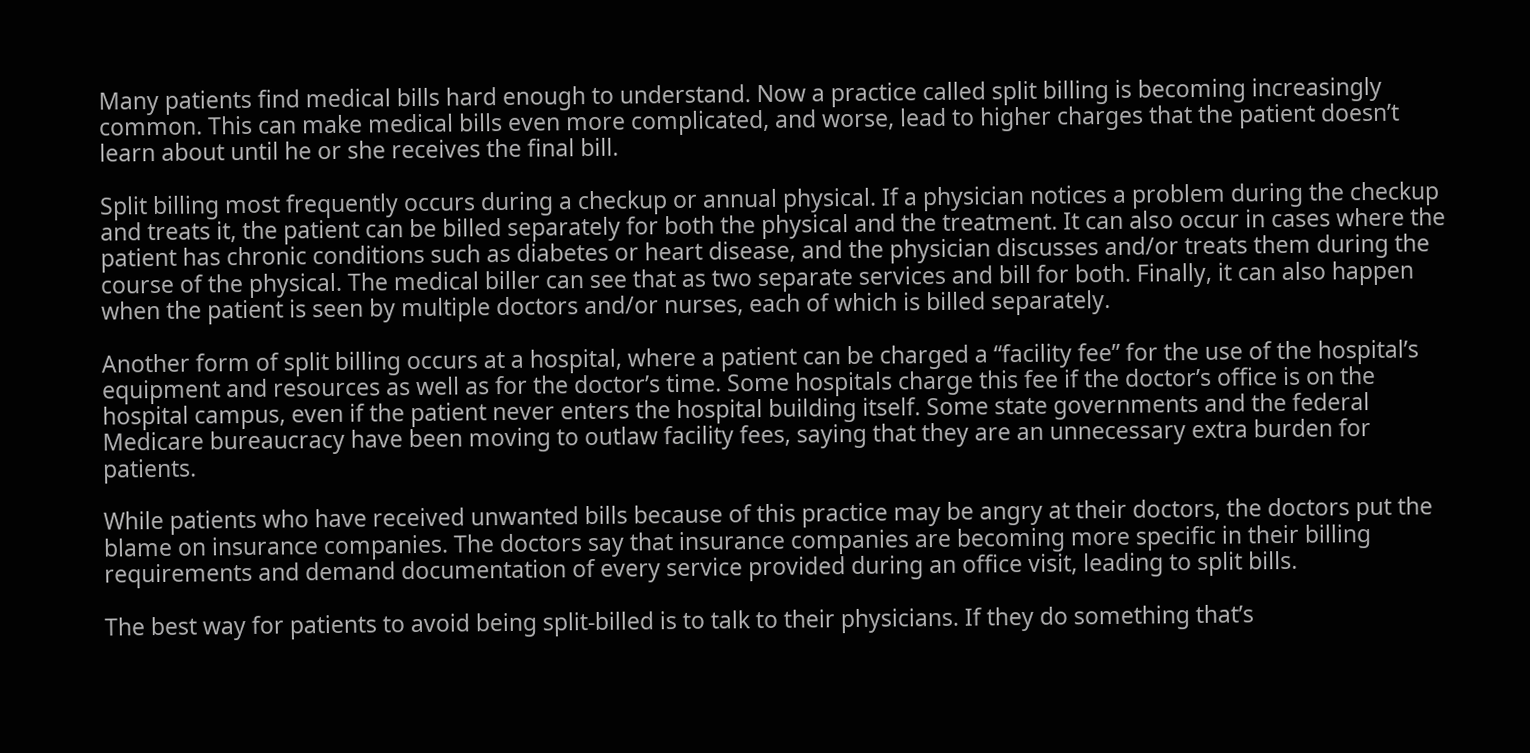Many patients find medical bills hard enough to understand. Now a practice called split billing is becoming increasingly common. This can make medical bills even more complicated, and worse, lead to higher charges that the patient doesn’t learn about until he or she receives the final bill.

Split billing most frequently occurs during a checkup or annual physical. If a physician notices a problem during the checkup and treats it, the patient can be billed separately for both the physical and the treatment. It can also occur in cases where the patient has chronic conditions such as diabetes or heart disease, and the physician discusses and/or treats them during the course of the physical. The medical biller can see that as two separate services and bill for both. Finally, it can also happen when the patient is seen by multiple doctors and/or nurses, each of which is billed separately.

Another form of split billing occurs at a hospital, where a patient can be charged a “facility fee” for the use of the hospital’s equipment and resources as well as for the doctor’s time. Some hospitals charge this fee if the doctor’s office is on the hospital campus, even if the patient never enters the hospital building itself. Some state governments and the federal Medicare bureaucracy have been moving to outlaw facility fees, saying that they are an unnecessary extra burden for patients.

While patients who have received unwanted bills because of this practice may be angry at their doctors, the doctors put the blame on insurance companies. The doctors say that insurance companies are becoming more specific in their billing requirements and demand documentation of every service provided during an office visit, leading to split bills.

The best way for patients to avoid being split-billed is to talk to their physicians. If they do something that’s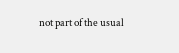not part of the usual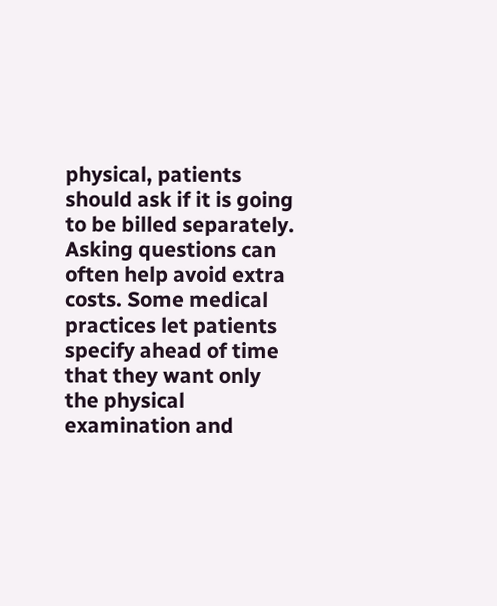physical, patients should ask if it is going to be billed separately. Asking questions can often help avoid extra costs. Some medical practices let patients specify ahead of time that they want only the physical examination and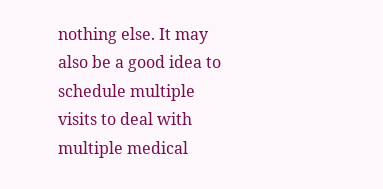nothing else. It may also be a good idea to schedule multiple visits to deal with multiple medical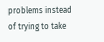problems instead of trying to take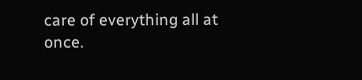care of everything all at once.